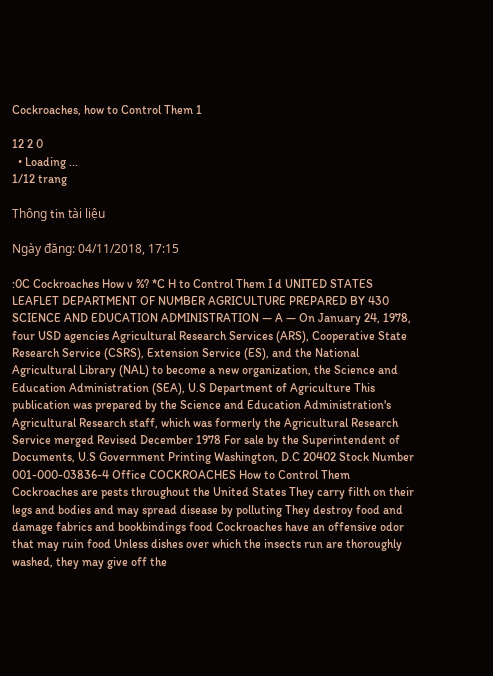Cockroaches, how to Control Them 1

12 2 0
  • Loading ...
1/12 trang

Thông tin tài liệu

Ngày đăng: 04/11/2018, 17:15

:0C Cockroaches How v %? *C H to Control Them I d UNITED STATES LEAFLET DEPARTMENT OF NUMBER AGRICULTURE PREPARED BY 430 SCIENCE AND EDUCATION ADMINISTRATION — A — On January 24, 1978, four USD agencies Agricultural Research Services (ARS), Cooperative State Research Service (CSRS), Extension Service (ES), and the National Agricultural Library (NAL) to become a new organization, the Science and Education Administration (SEA), U.S Department of Agriculture This publication was prepared by the Science and Education Administration's Agricultural Research staff, which was formerly the Agricultural Research Service merged Revised December 1978 For sale by the Superintendent of Documents, U.S Government Printing Washington, D.C 20402 Stock Number 001-000-03836-4 Office COCKROACHES How to Control Them Cockroaches are pests throughout the United States They carry filth on their legs and bodies and may spread disease by polluting They destroy food and damage fabrics and bookbindings food Cockroaches have an offensive odor that may ruin food Unless dishes over which the insects run are thoroughly washed, they may give off the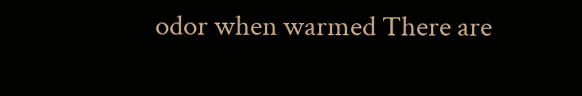odor when warmed There are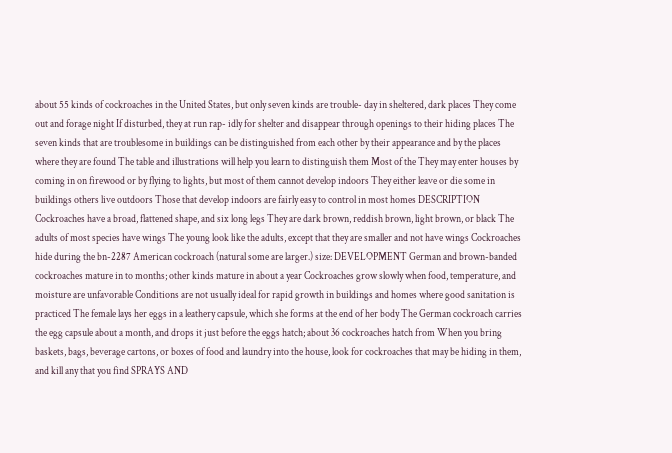about 55 kinds of cockroaches in the United States, but only seven kinds are trouble- day in sheltered, dark places They come out and forage night If disturbed, they at run rap- idly for shelter and disappear through openings to their hiding places The seven kinds that are troublesome in buildings can be distinguished from each other by their appearance and by the places where they are found The table and illustrations will help you learn to distinguish them Most of the They may enter houses by coming in on firewood or by flying to lights, but most of them cannot develop indoors They either leave or die some in buildings others live outdoors Those that develop indoors are fairly easy to control in most homes DESCRIPTION Cockroaches have a broad, flattened shape, and six long legs They are dark brown, reddish brown, light brown, or black The adults of most species have wings The young look like the adults, except that they are smaller and not have wings Cockroaches hide during the bn-2287 American cockroach (natural some are larger.) size: DEVELOPMENT German and brown-banded cockroaches mature in to months; other kinds mature in about a year Cockroaches grow slowly when food, temperature, and moisture are unfavorable Conditions are not usually ideal for rapid growth in buildings and homes where good sanitation is practiced The female lays her eggs in a leathery capsule, which she forms at the end of her body The German cockroach carries the egg capsule about a month, and drops it just before the eggs hatch; about 36 cockroaches hatch from When you bring baskets, bags, beverage cartons, or boxes of food and laundry into the house, look for cockroaches that may be hiding in them, and kill any that you find SPRAYS AND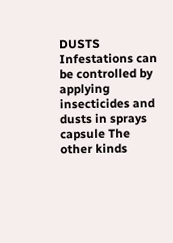DUSTS Infestations can be controlled by applying insecticides and dusts in sprays capsule The other kinds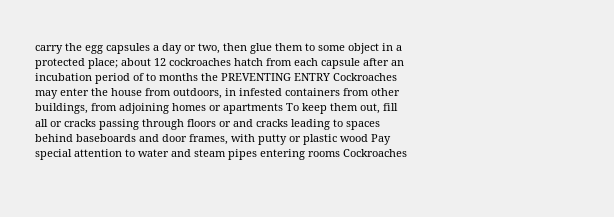carry the egg capsules a day or two, then glue them to some object in a protected place; about 12 cockroaches hatch from each capsule after an incubation period of to months the PREVENTING ENTRY Cockroaches may enter the house from outdoors, in infested containers from other buildings, from adjoining homes or apartments To keep them out, fill all or cracks passing through floors or and cracks leading to spaces behind baseboards and door frames, with putty or plastic wood Pay special attention to water and steam pipes entering rooms Cockroaches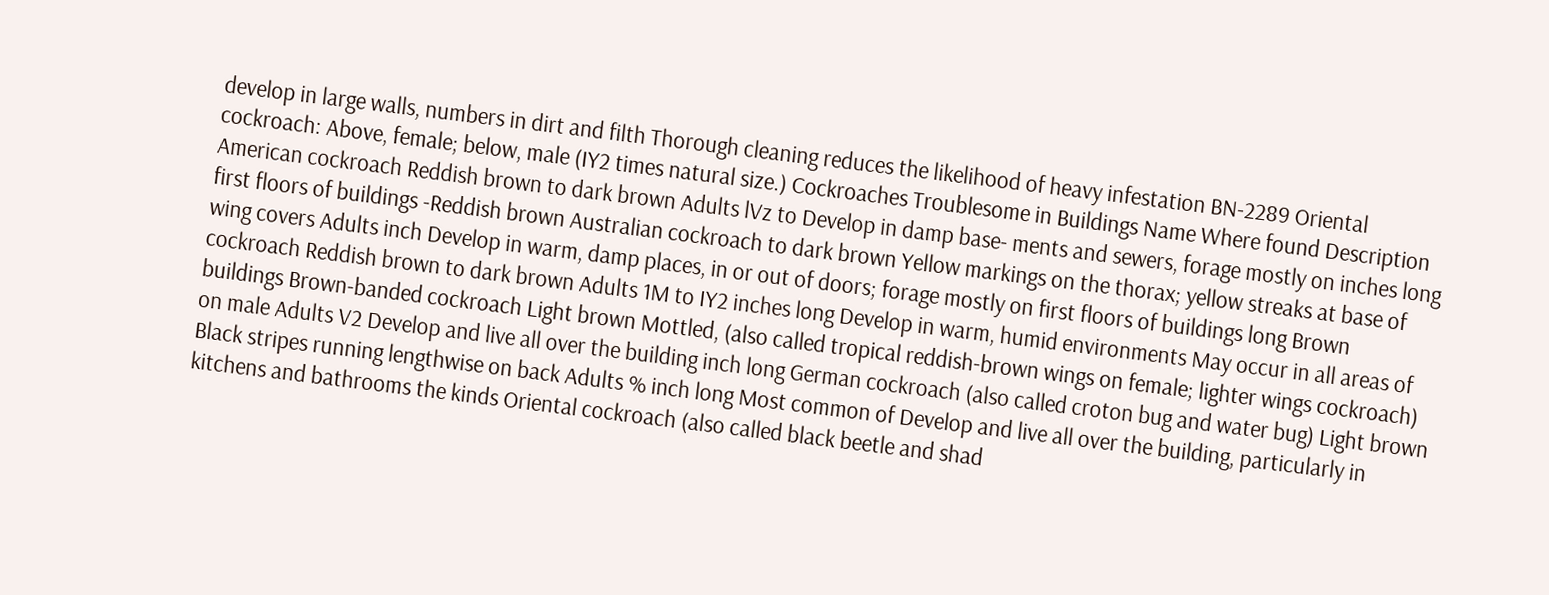develop in large walls, numbers in dirt and filth Thorough cleaning reduces the likelihood of heavy infestation BN-2289 Oriental cockroach: Above, female; below, male (IY2 times natural size.) Cockroaches Troublesome in Buildings Name Where found Description American cockroach Reddish brown to dark brown Adults lVz to Develop in damp base- ments and sewers, forage mostly on inches long first floors of buildings -Reddish brown Australian cockroach to dark brown Yellow markings on the thorax; yellow streaks at base of wing covers Adults inch Develop in warm, damp places, in or out of doors; forage mostly on first floors of buildings long Brown cockroach Reddish brown to dark brown Adults 1M to IY2 inches long Develop in warm, humid environments May occur in all areas of buildings Brown-banded cockroach Light brown Mottled, (also called tropical reddish-brown wings on female; lighter wings cockroach) on male Adults V2 Develop and live all over the building inch long German cockroach (also called croton bug and water bug) Light brown Black stripes running lengthwise on back Adults % inch long Most common of Develop and live all over the building, particularly in kitchens and bathrooms the kinds Oriental cockroach (also called black beetle and shad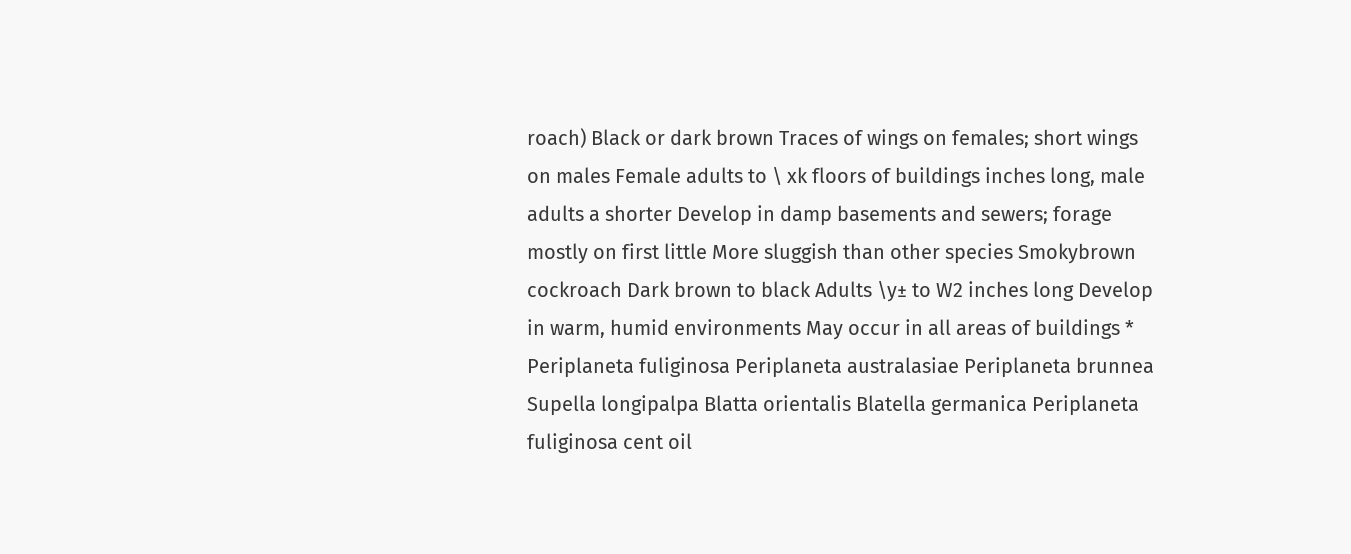roach) Black or dark brown Traces of wings on females; short wings on males Female adults to \ xk floors of buildings inches long, male adults a shorter Develop in damp basements and sewers; forage mostly on first little More sluggish than other species Smokybrown cockroach Dark brown to black Adults \y± to W2 inches long Develop in warm, humid environments May occur in all areas of buildings * Periplaneta fuliginosa Periplaneta australasiae Periplaneta brunnea Supella longipalpa Blatta orientalis Blatella germanica Periplaneta fuliginosa cent oil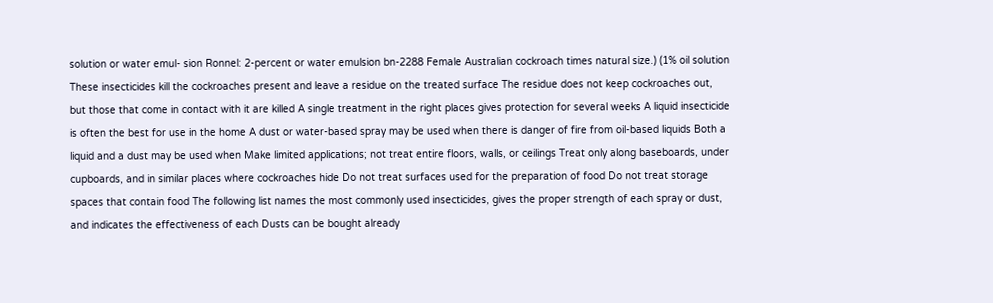solution or water emul- sion Ronnel: 2-percent or water emulsion bn-2288 Female Australian cockroach times natural size.) (1% oil solution These insecticides kill the cockroaches present and leave a residue on the treated surface The residue does not keep cockroaches out, but those that come in contact with it are killed A single treatment in the right places gives protection for several weeks A liquid insecticide is often the best for use in the home A dust or water-based spray may be used when there is danger of fire from oil-based liquids Both a liquid and a dust may be used when Make limited applications; not treat entire floors, walls, or ceilings Treat only along baseboards, under cupboards, and in similar places where cockroaches hide Do not treat surfaces used for the preparation of food Do not treat storage spaces that contain food The following list names the most commonly used insecticides, gives the proper strength of each spray or dust, and indicates the effectiveness of each Dusts can be bought already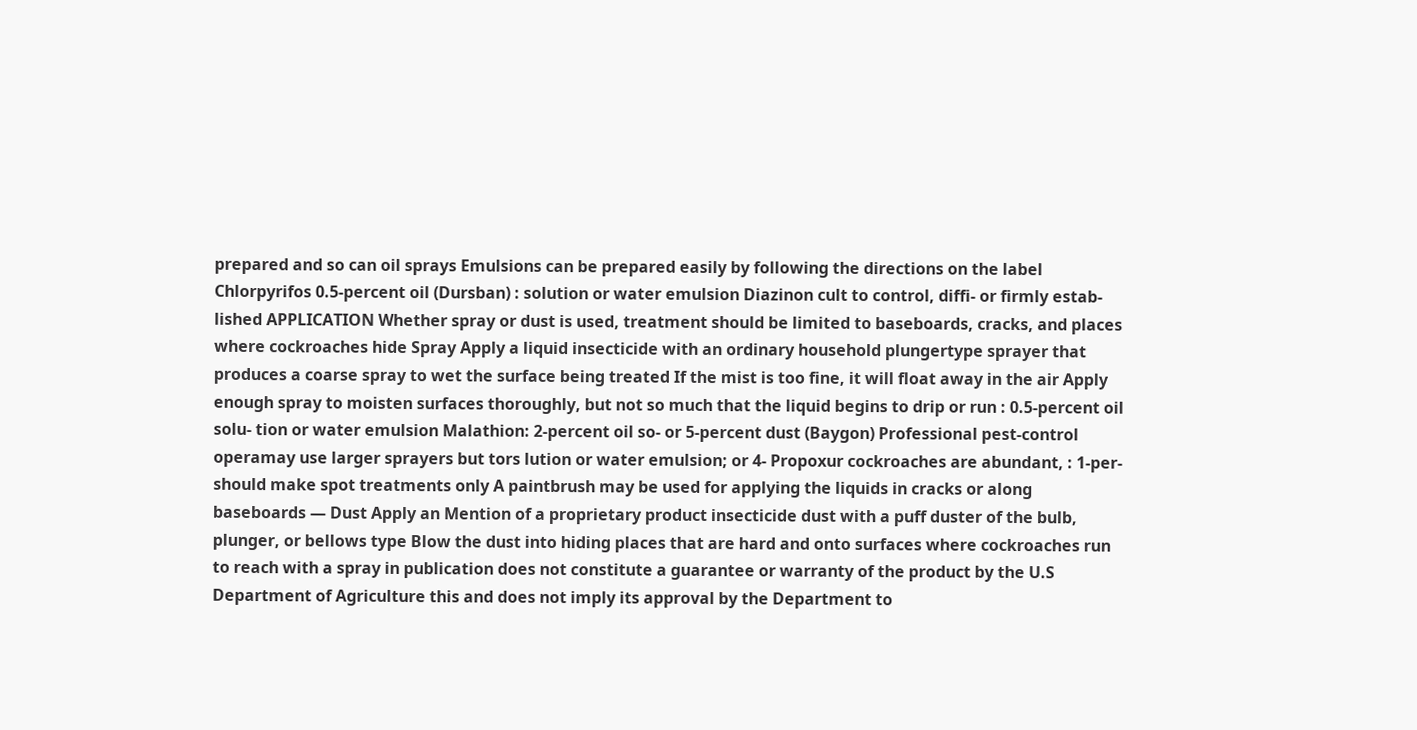prepared and so can oil sprays Emulsions can be prepared easily by following the directions on the label Chlorpyrifos 0.5-percent oil (Dursban) : solution or water emulsion Diazinon cult to control, diffi- or firmly estab- lished APPLICATION Whether spray or dust is used, treatment should be limited to baseboards, cracks, and places where cockroaches hide Spray Apply a liquid insecticide with an ordinary household plungertype sprayer that produces a coarse spray to wet the surface being treated If the mist is too fine, it will float away in the air Apply enough spray to moisten surfaces thoroughly, but not so much that the liquid begins to drip or run : 0.5-percent oil solu- tion or water emulsion Malathion: 2-percent oil so- or 5-percent dust (Baygon) Professional pest-control operamay use larger sprayers but tors lution or water emulsion; or 4- Propoxur cockroaches are abundant, : 1-per- should make spot treatments only A paintbrush may be used for applying the liquids in cracks or along baseboards — Dust Apply an Mention of a proprietary product insecticide dust with a puff duster of the bulb, plunger, or bellows type Blow the dust into hiding places that are hard and onto surfaces where cockroaches run to reach with a spray in publication does not constitute a guarantee or warranty of the product by the U.S Department of Agriculture this and does not imply its approval by the Department to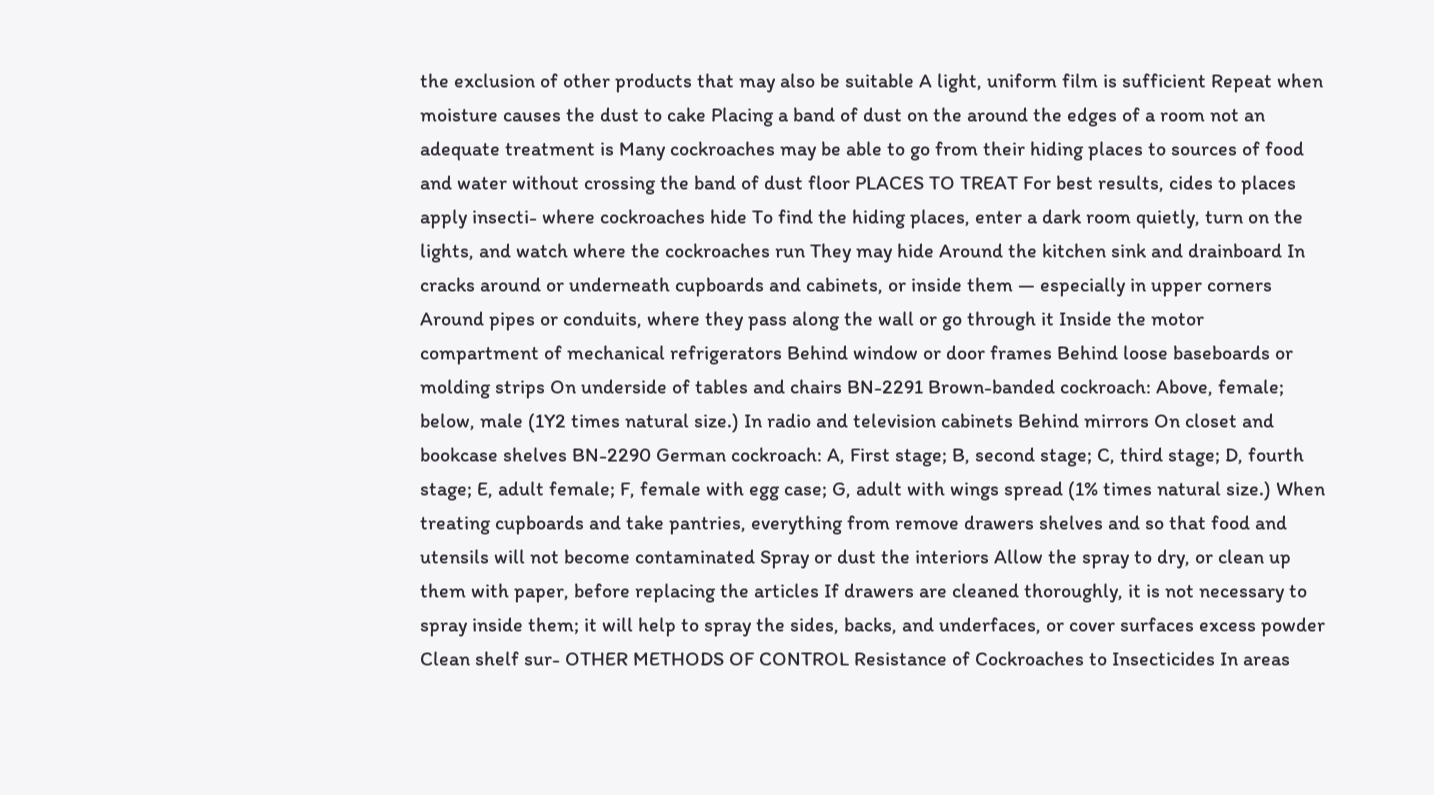the exclusion of other products that may also be suitable A light, uniform film is sufficient Repeat when moisture causes the dust to cake Placing a band of dust on the around the edges of a room not an adequate treatment is Many cockroaches may be able to go from their hiding places to sources of food and water without crossing the band of dust floor PLACES TO TREAT For best results, cides to places apply insecti- where cockroaches hide To find the hiding places, enter a dark room quietly, turn on the lights, and watch where the cockroaches run They may hide Around the kitchen sink and drainboard In cracks around or underneath cupboards and cabinets, or inside them — especially in upper corners Around pipes or conduits, where they pass along the wall or go through it Inside the motor compartment of mechanical refrigerators Behind window or door frames Behind loose baseboards or molding strips On underside of tables and chairs BN-2291 Brown-banded cockroach: Above, female; below, male (1Y2 times natural size.) In radio and television cabinets Behind mirrors On closet and bookcase shelves BN-2290 German cockroach: A, First stage; B, second stage; C, third stage; D, fourth stage; E, adult female; F, female with egg case; G, adult with wings spread (1% times natural size.) When treating cupboards and take pantries, everything from remove drawers shelves and so that food and utensils will not become contaminated Spray or dust the interiors Allow the spray to dry, or clean up them with paper, before replacing the articles If drawers are cleaned thoroughly, it is not necessary to spray inside them; it will help to spray the sides, backs, and underfaces, or cover surfaces excess powder Clean shelf sur- OTHER METHODS OF CONTROL Resistance of Cockroaches to Insecticides In areas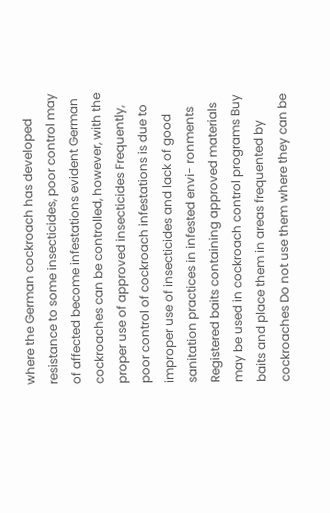where the German cockroach has developed resistance to some insecticides, poor control may of affected become infestations evident German cockroaches can be controlled, however, with the proper use of approved insecticides Frequently, poor control of cockroach infestations is due to improper use of insecticides and lack of good sanitation practices in infested envi- ronments Registered baits containing approved materials may be used in cockroach control programs Buy baits and place them in areas frequented by cockroaches Do not use them where they can be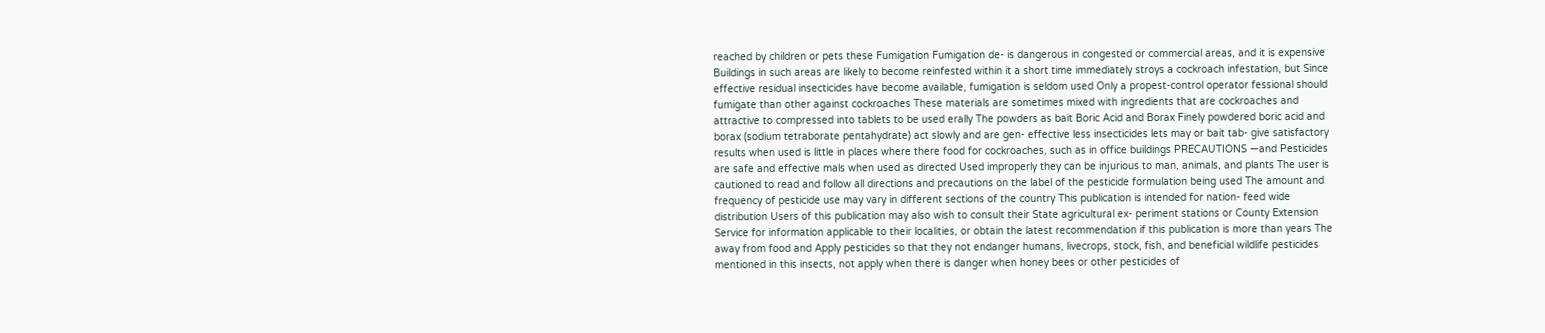reached by children or pets these Fumigation Fumigation de- is dangerous in congested or commercial areas, and it is expensive Buildings in such areas are likely to become reinfested within it a short time immediately stroys a cockroach infestation, but Since effective residual insecticides have become available, fumigation is seldom used Only a propest-control operator fessional should fumigate than other against cockroaches These materials are sometimes mixed with ingredients that are cockroaches and attractive to compressed into tablets to be used erally The powders as bait Boric Acid and Borax Finely powdered boric acid and borax (sodium tetraborate pentahydrate) act slowly and are gen- effective less insecticides lets may or bait tab- give satisfactory results when used is little in places where there food for cockroaches, such as in office buildings PRECAUTIONS —and Pesticides are safe and effective mals when used as directed Used improperly they can be injurious to man, animals, and plants The user is cautioned to read and follow all directions and precautions on the label of the pesticide formulation being used The amount and frequency of pesticide use may vary in different sections of the country This publication is intended for nation- feed wide distribution Users of this publication may also wish to consult their State agricultural ex- periment stations or County Extension Service for information applicable to their localities, or obtain the latest recommendation if this publication is more than years The away from food and Apply pesticides so that they not endanger humans, livecrops, stock, fish, and beneficial wildlife pesticides mentioned in this insects, not apply when there is danger when honey bees or other pesticides of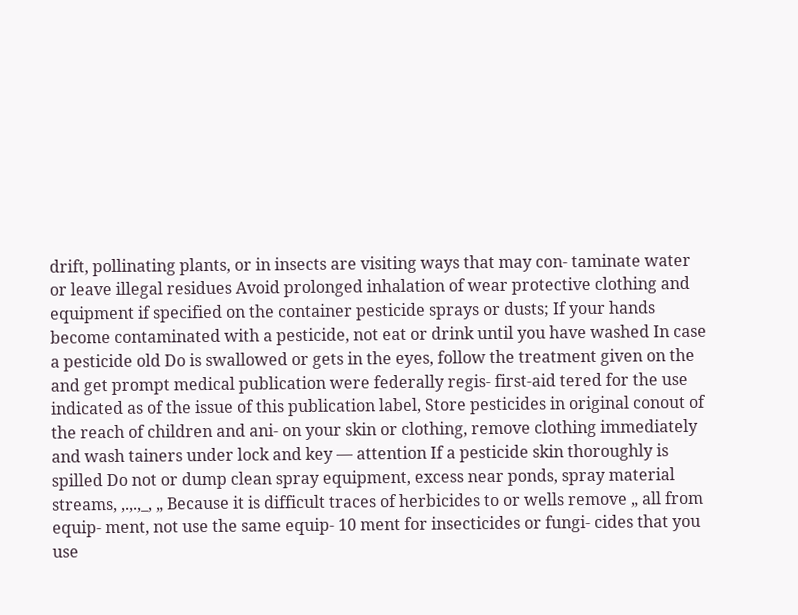drift, pollinating plants, or in insects are visiting ways that may con- taminate water or leave illegal residues Avoid prolonged inhalation of wear protective clothing and equipment if specified on the container pesticide sprays or dusts; If your hands become contaminated with a pesticide, not eat or drink until you have washed In case a pesticide old Do is swallowed or gets in the eyes, follow the treatment given on the and get prompt medical publication were federally regis- first-aid tered for the use indicated as of the issue of this publication label, Store pesticides in original conout of the reach of children and ani- on your skin or clothing, remove clothing immediately and wash tainers under lock and key — attention If a pesticide skin thoroughly is spilled Do not or dump clean spray equipment, excess near ponds, spray material streams, ,.,.,_, „ Because it is difficult traces of herbicides to or wells remove „ all from equip- ment, not use the same equip- 10 ment for insecticides or fungi- cides that you use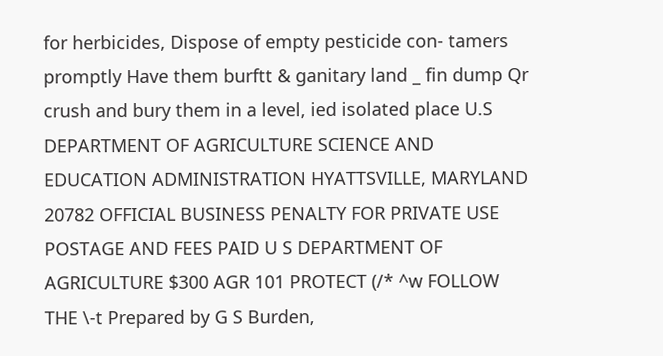for herbicides, Dispose of empty pesticide con- tamers promptly Have them burftt & ganitary land _ fin dump Qr crush and bury them in a level, ied isolated place U.S DEPARTMENT OF AGRICULTURE SCIENCE AND EDUCATION ADMINISTRATION HYATTSVILLE, MARYLAND 20782 OFFICIAL BUSINESS PENALTY FOR PRIVATE USE POSTAGE AND FEES PAID U S DEPARTMENT OF AGRICULTURE $300 AGR 101 PROTECT (/* ^w FOLLOW THE \-t Prepared by G S Burden,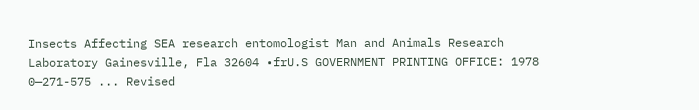Insects Affecting SEA research entomologist Man and Animals Research Laboratory Gainesville, Fla 32604 •frU.S GOVERNMENT PRINTING OFFICE: 1978 0—271-575 ... Revised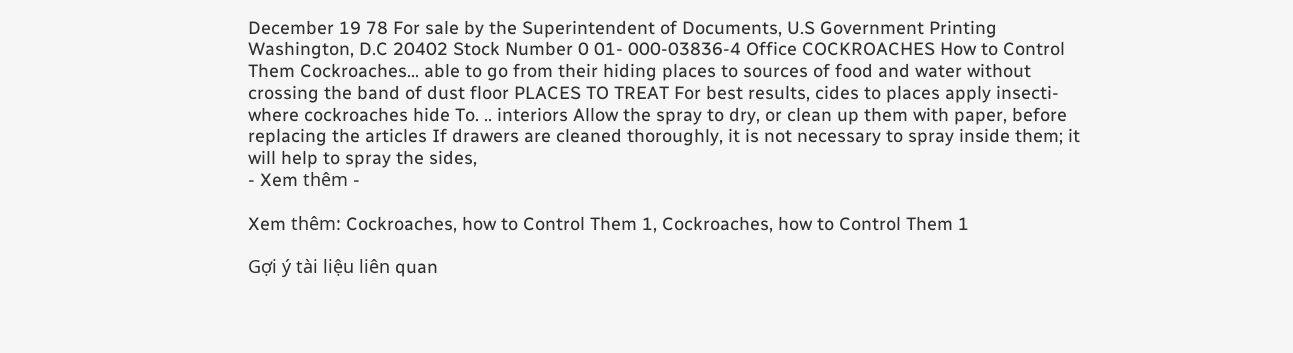December 19 78 For sale by the Superintendent of Documents, U.S Government Printing Washington, D.C 20402 Stock Number 0 01- 000-03836-4 Office COCKROACHES How to Control Them Cockroaches... able to go from their hiding places to sources of food and water without crossing the band of dust floor PLACES TO TREAT For best results, cides to places apply insecti- where cockroaches hide To. .. interiors Allow the spray to dry, or clean up them with paper, before replacing the articles If drawers are cleaned thoroughly, it is not necessary to spray inside them; it will help to spray the sides,
- Xem thêm -

Xem thêm: Cockroaches, how to Control Them 1, Cockroaches, how to Control Them 1

Gợi ý tài liệu liên quan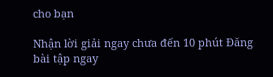cho bạn

Nhận lời giải ngay chưa đến 10 phút Đăng bài tập ngay